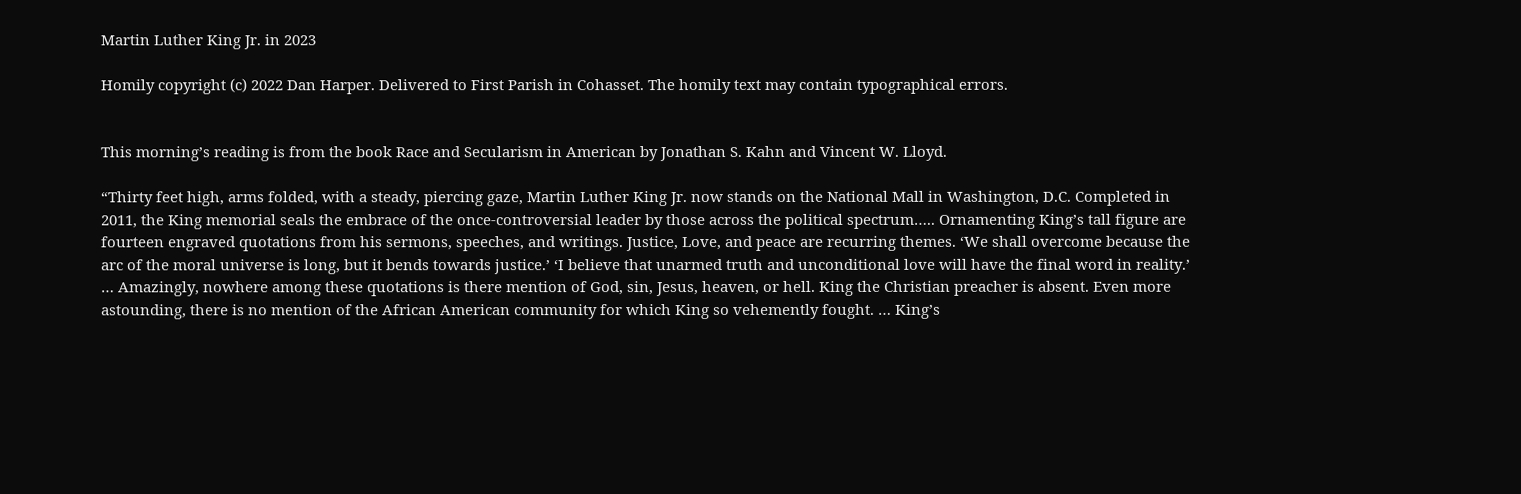Martin Luther King Jr. in 2023

Homily copyright (c) 2022 Dan Harper. Delivered to First Parish in Cohasset. The homily text may contain typographical errors.


This morning’s reading is from the book Race and Secularism in American by Jonathan S. Kahn and Vincent W. Lloyd.

“Thirty feet high, arms folded, with a steady, piercing gaze, Martin Luther King Jr. now stands on the National Mall in Washington, D.C. Completed in 2011, the King memorial seals the embrace of the once-controversial leader by those across the political spectrum….. Ornamenting King’s tall figure are fourteen engraved quotations from his sermons, speeches, and writings. Justice, Love, and peace are recurring themes. ‘We shall overcome because the arc of the moral universe is long, but it bends towards justice.’ ‘I believe that unarmed truth and unconditional love will have the final word in reality.’ … Amazingly, nowhere among these quotations is there mention of God, sin, Jesus, heaven, or hell. King the Christian preacher is absent. Even more astounding, there is no mention of the African American community for which King so vehemently fought. … King’s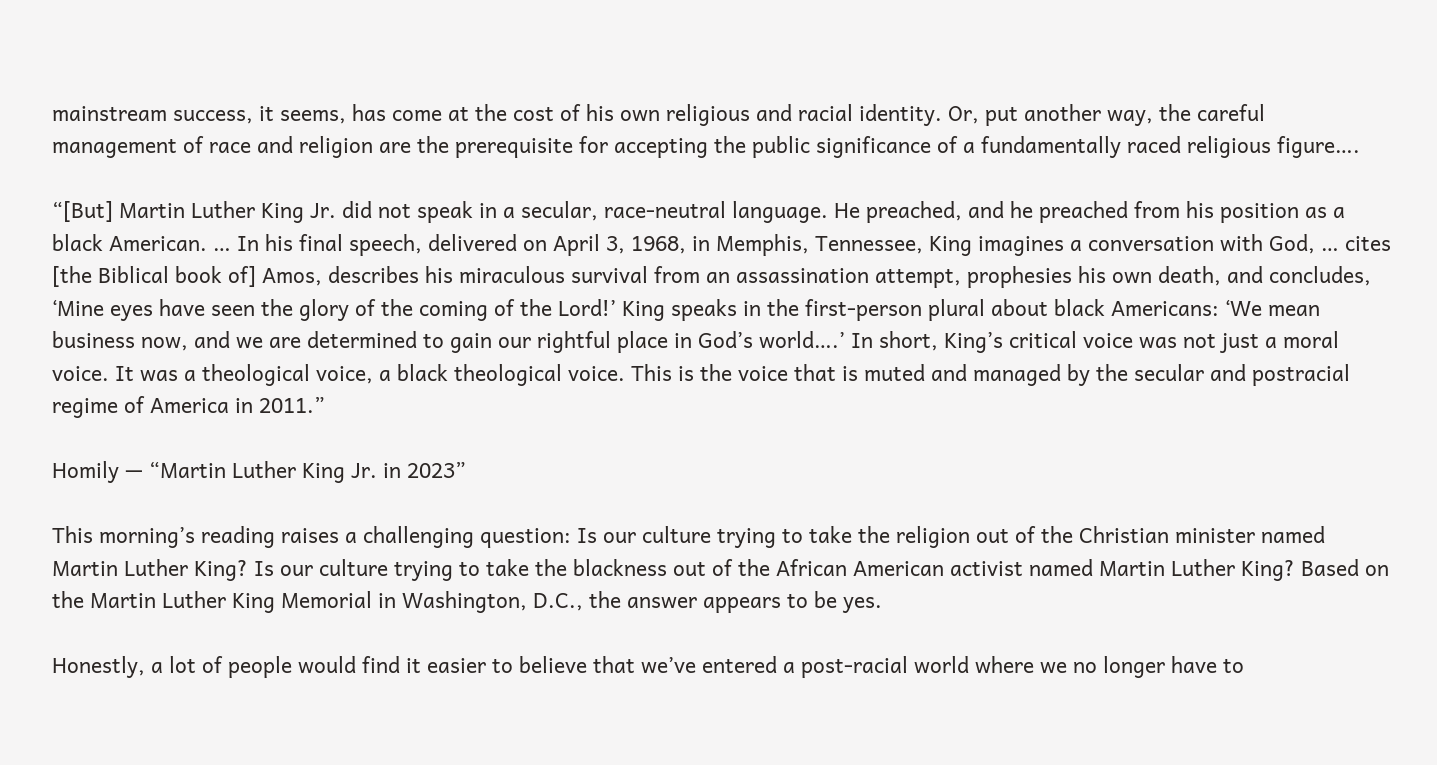mainstream success, it seems, has come at the cost of his own religious and racial identity. Or, put another way, the careful management of race and religion are the prerequisite for accepting the public significance of a fundamentally raced religious figure….

“[But] Martin Luther King Jr. did not speak in a secular, race-neutral language. He preached, and he preached from his position as a black American. … In his final speech, delivered on April 3, 1968, in Memphis, Tennessee, King imagines a conversation with God, … cites [the Biblical book of] Amos, describes his miraculous survival from an assassination attempt, prophesies his own death, and concludes, ‘Mine eyes have seen the glory of the coming of the Lord!’ King speaks in the first-person plural about black Americans: ‘We mean business now, and we are determined to gain our rightful place in God’s world….’ In short, King’s critical voice was not just a moral voice. It was a theological voice, a black theological voice. This is the voice that is muted and managed by the secular and postracial regime of America in 2011.”

Homily — “Martin Luther King Jr. in 2023”

This morning’s reading raises a challenging question: Is our culture trying to take the religion out of the Christian minister named Martin Luther King? Is our culture trying to take the blackness out of the African American activist named Martin Luther King? Based on the Martin Luther King Memorial in Washington, D.C., the answer appears to be yes.

Honestly, a lot of people would find it easier to believe that we’ve entered a post-racial world where we no longer have to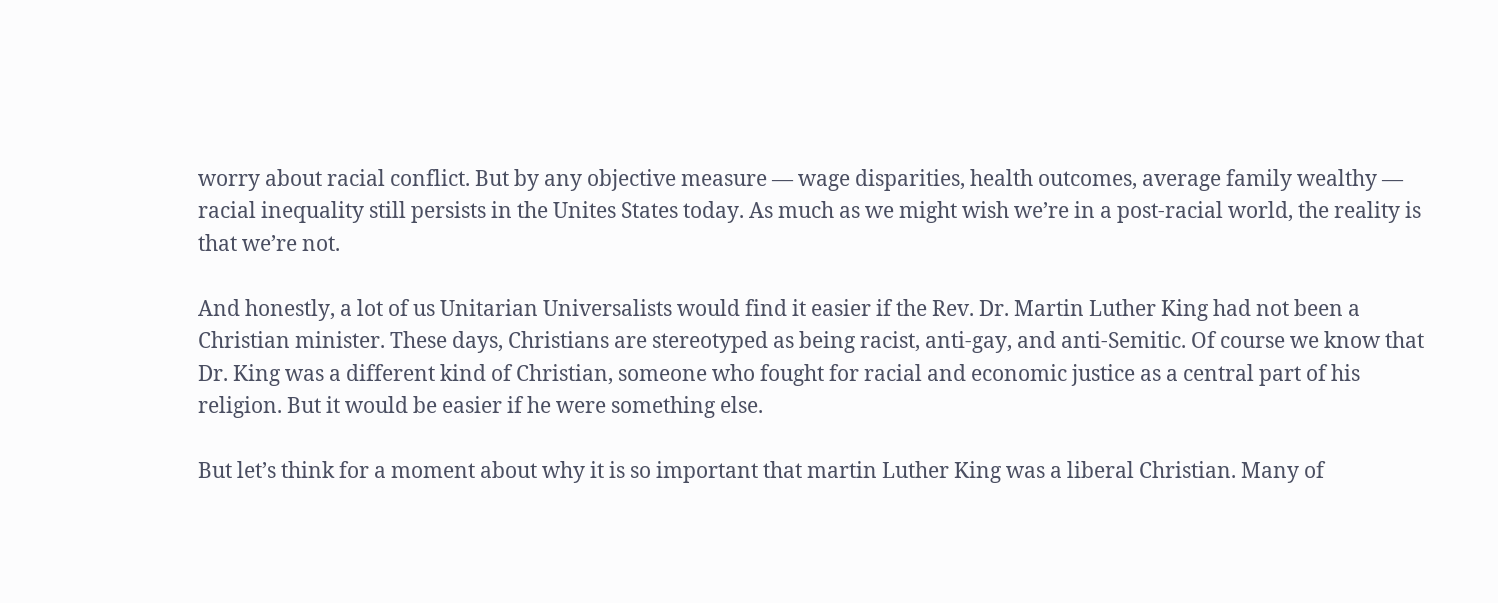worry about racial conflict. But by any objective measure — wage disparities, health outcomes, average family wealthy — racial inequality still persists in the Unites States today. As much as we might wish we’re in a post-racial world, the reality is that we’re not.

And honestly, a lot of us Unitarian Universalists would find it easier if the Rev. Dr. Martin Luther King had not been a Christian minister. These days, Christians are stereotyped as being racist, anti-gay, and anti-Semitic. Of course we know that Dr. King was a different kind of Christian, someone who fought for racial and economic justice as a central part of his religion. But it would be easier if he were something else.

But let’s think for a moment about why it is so important that martin Luther King was a liberal Christian. Many of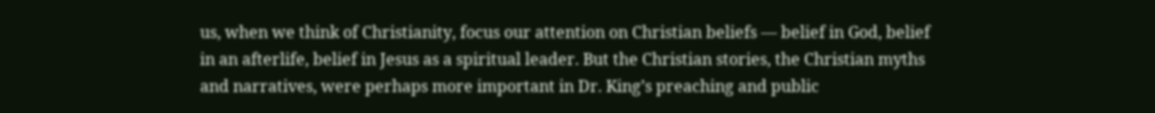us, when we think of Christianity, focus our attention on Christian beliefs — belief in God, belief in an afterlife, belief in Jesus as a spiritual leader. But the Christian stories, the Christian myths and narratives, were perhaps more important in Dr. King’s preaching and public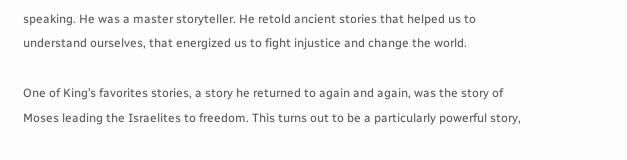speaking. He was a master storyteller. He retold ancient stories that helped us to understand ourselves, that energized us to fight injustice and change the world.

One of King’s favorites stories, a story he returned to again and again, was the story of Moses leading the Israelites to freedom. This turns out to be a particularly powerful story,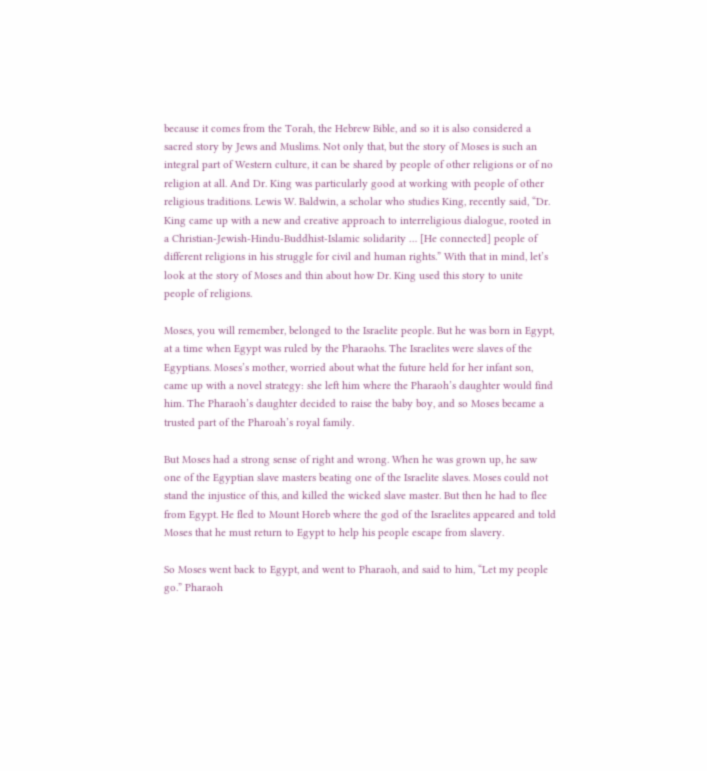because it comes from the Torah, the Hebrew Bible, and so it is also considered a sacred story by Jews and Muslims. Not only that, but the story of Moses is such an integral part of Western culture, it can be shared by people of other religions or of no religion at all. And Dr. King was particularly good at working with people of other religious traditions. Lewis W. Baldwin, a scholar who studies King, recently said, “Dr. King came up with a new and creative approach to interreligious dialogue, rooted in a Christian-Jewish-Hindu-Buddhist-Islamic solidarity … [He connected] people of different religions in his struggle for civil and human rights.” With that in mind, let’s look at the story of Moses and thin about how Dr. King used this story to unite people of religions.

Moses, you will remember, belonged to the Israelite people. But he was born in Egypt, at a time when Egypt was ruled by the Pharaohs. The Israelites were slaves of the Egyptians. Moses’s mother, worried about what the future held for her infant son, came up with a novel strategy: she left him where the Pharaoh’s daughter would find him. The Pharaoh’s daughter decided to raise the baby boy, and so Moses became a trusted part of the Pharoah’s royal family.

But Moses had a strong sense of right and wrong. When he was grown up, he saw one of the Egyptian slave masters beating one of the Israelite slaves. Moses could not stand the injustice of this, and killed the wicked slave master. But then he had to flee from Egypt. He fled to Mount Horeb where the god of the Israelites appeared and told Moses that he must return to Egypt to help his people escape from slavery.

So Moses went back to Egypt, and went to Pharaoh, and said to him, “Let my people go.” Pharaoh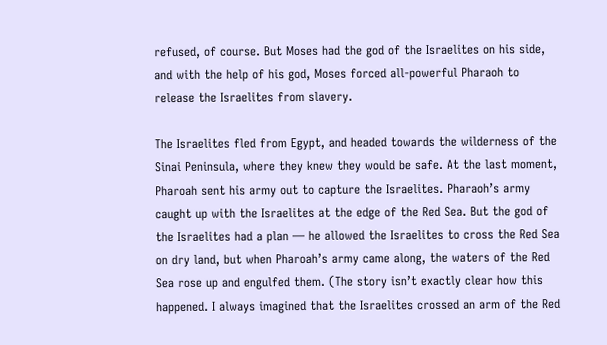refused, of course. But Moses had the god of the Israelites on his side, and with the help of his god, Moses forced all-powerful Pharaoh to release the Israelites from slavery.

The Israelites fled from Egypt, and headed towards the wilderness of the Sinai Peninsula, where they knew they would be safe. At the last moment, Pharoah sent his army out to capture the Israelites. Pharaoh’s army caught up with the Israelites at the edge of the Red Sea. But the god of the Israelites had a plan — he allowed the Israelites to cross the Red Sea on dry land, but when Pharoah’s army came along, the waters of the Red Sea rose up and engulfed them. (The story isn’t exactly clear how this happened. I always imagined that the Israelites crossed an arm of the Red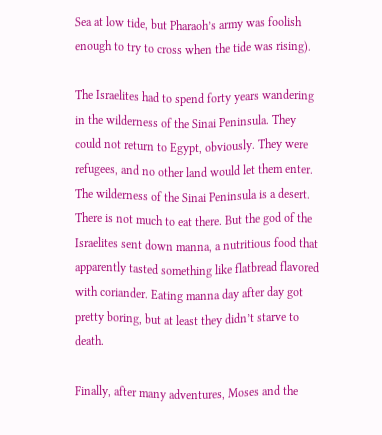Sea at low tide, but Pharaoh’s army was foolish enough to try to cross when the tide was rising).

The Israelites had to spend forty years wandering in the wilderness of the Sinai Peninsula. They could not return to Egypt, obviously. They were refugees, and no other land would let them enter. The wilderness of the Sinai Peninsula is a desert. There is not much to eat there. But the god of the Israelites sent down manna, a nutritious food that apparently tasted something like flatbread flavored with coriander. Eating manna day after day got pretty boring, but at least they didn’t starve to death.

Finally, after many adventures, Moses and the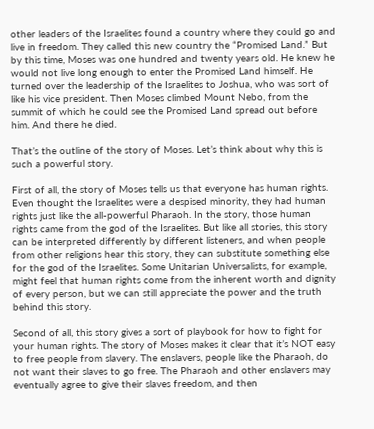other leaders of the Israelites found a country where they could go and live in freedom. They called this new country the “Promised Land.” But by this time, Moses was one hundred and twenty years old. He knew he would not live long enough to enter the Promised Land himself. He turned over the leadership of the Israelites to Joshua, who was sort of like his vice president. Then Moses climbed Mount Nebo, from the summit of which he could see the Promised Land spread out before him. And there he died.

That’s the outline of the story of Moses. Let’s think about why this is such a powerful story.

First of all, the story of Moses tells us that everyone has human rights. Even thought the Israelites were a despised minority, they had human rights just like the all-powerful Pharaoh. In the story, those human rights came from the god of the Israelites. But like all stories, this story can be interpreted differently by different listeners, and when people from other religions hear this story, they can substitute something else for the god of the Israelites. Some Unitarian Universalists, for example, might feel that human rights come from the inherent worth and dignity of every person, but we can still appreciate the power and the truth behind this story.

Second of all, this story gives a sort of playbook for how to fight for your human rights. The story of Moses makes it clear that it’s NOT easy to free people from slavery. The enslavers, people like the Pharaoh, do not want their slaves to go free. The Pharaoh and other enslavers may eventually agree to give their slaves freedom, and then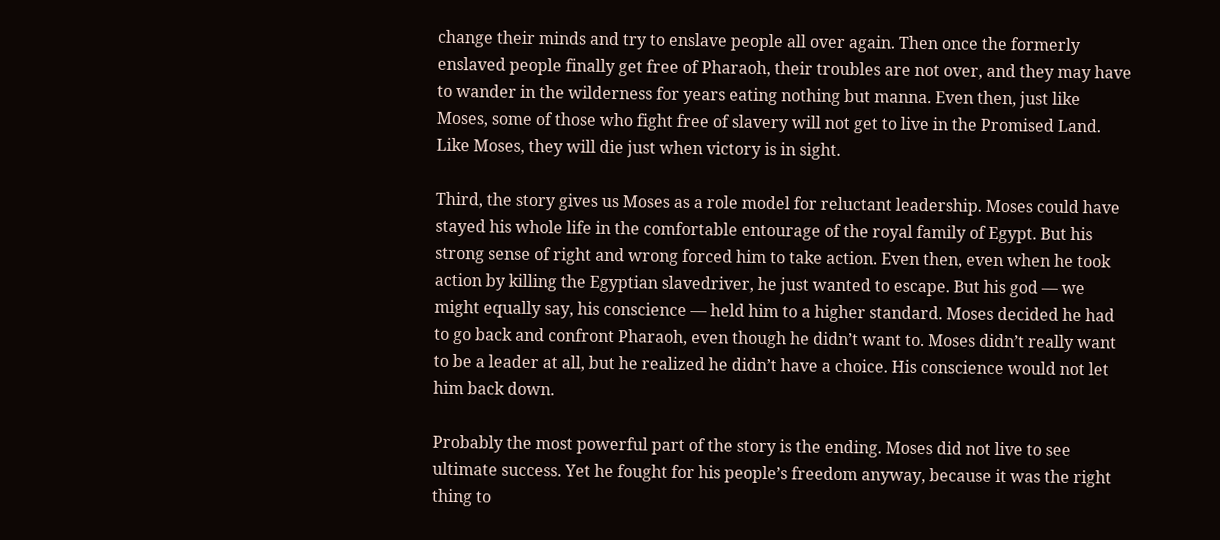change their minds and try to enslave people all over again. Then once the formerly enslaved people finally get free of Pharaoh, their troubles are not over, and they may have to wander in the wilderness for years eating nothing but manna. Even then, just like Moses, some of those who fight free of slavery will not get to live in the Promised Land. Like Moses, they will die just when victory is in sight.

Third, the story gives us Moses as a role model for reluctant leadership. Moses could have stayed his whole life in the comfortable entourage of the royal family of Egypt. But his strong sense of right and wrong forced him to take action. Even then, even when he took action by killing the Egyptian slavedriver, he just wanted to escape. But his god — we might equally say, his conscience — held him to a higher standard. Moses decided he had to go back and confront Pharaoh, even though he didn’t want to. Moses didn’t really want to be a leader at all, but he realized he didn’t have a choice. His conscience would not let him back down.

Probably the most powerful part of the story is the ending. Moses did not live to see ultimate success. Yet he fought for his people’s freedom anyway, because it was the right thing to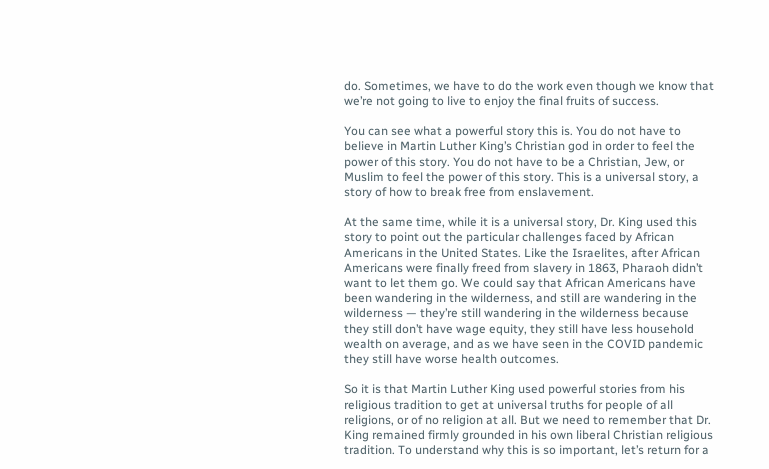do. Sometimes, we have to do the work even though we know that we’re not going to live to enjoy the final fruits of success.

You can see what a powerful story this is. You do not have to believe in Martin Luther King’s Christian god in order to feel the power of this story. You do not have to be a Christian, Jew, or Muslim to feel the power of this story. This is a universal story, a story of how to break free from enslavement.

At the same time, while it is a universal story, Dr. King used this story to point out the particular challenges faced by African Americans in the United States. Like the Israelites, after African Americans were finally freed from slavery in 1863, Pharaoh didn’t want to let them go. We could say that African Americans have been wandering in the wilderness, and still are wandering in the wilderness — they’re still wandering in the wilderness because they still don’t have wage equity, they still have less household wealth on average, and as we have seen in the COVID pandemic they still have worse health outcomes.

So it is that Martin Luther King used powerful stories from his religious tradition to get at universal truths for people of all religions, or of no religion at all. But we need to remember that Dr. King remained firmly grounded in his own liberal Christian religious tradition. To understand why this is so important, let’s return for a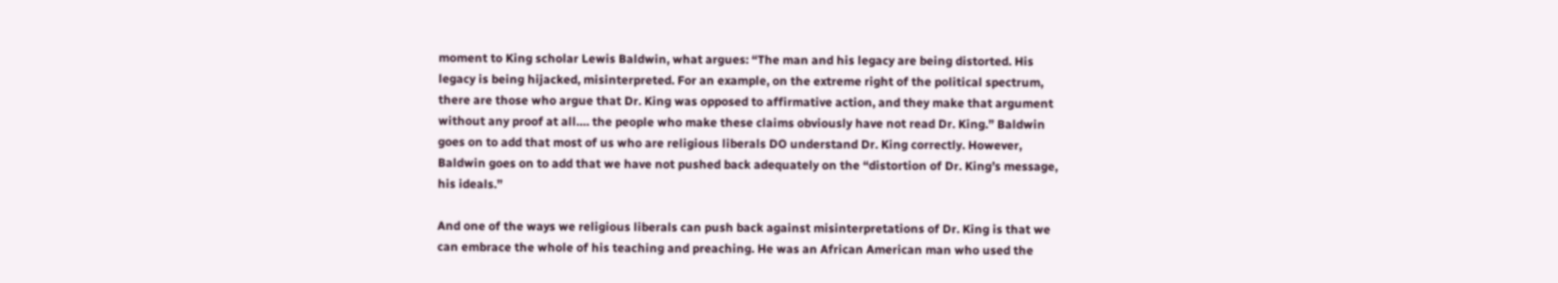moment to King scholar Lewis Baldwin, what argues: “The man and his legacy are being distorted. His legacy is being hijacked, misinterpreted. For an example, on the extreme right of the political spectrum, there are those who argue that Dr. King was opposed to affirmative action, and they make that argument without any proof at all…. the people who make these claims obviously have not read Dr. King.” Baldwin goes on to add that most of us who are religious liberals DO understand Dr. King correctly. However, Baldwin goes on to add that we have not pushed back adequately on the “distortion of Dr. King’s message, his ideals.”

And one of the ways we religious liberals can push back against misinterpretations of Dr. King is that we can embrace the whole of his teaching and preaching. He was an African American man who used the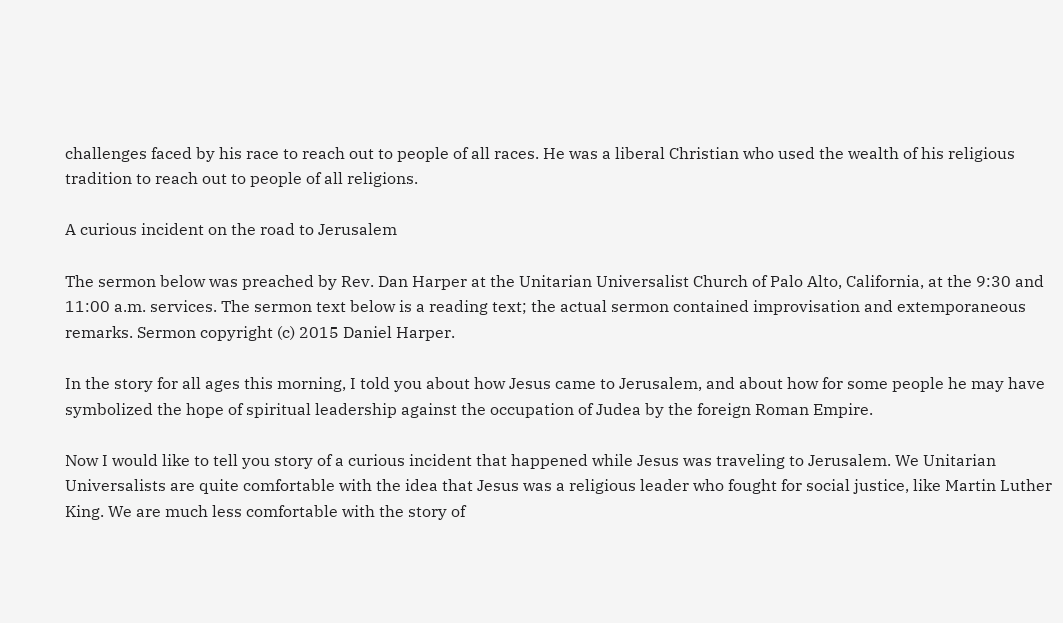challenges faced by his race to reach out to people of all races. He was a liberal Christian who used the wealth of his religious tradition to reach out to people of all religions.

A curious incident on the road to Jerusalem

The sermon below was preached by Rev. Dan Harper at the Unitarian Universalist Church of Palo Alto, California, at the 9:30 and 11:00 a.m. services. The sermon text below is a reading text; the actual sermon contained improvisation and extemporaneous remarks. Sermon copyright (c) 2015 Daniel Harper.

In the story for all ages this morning, I told you about how Jesus came to Jerusalem, and about how for some people he may have symbolized the hope of spiritual leadership against the occupation of Judea by the foreign Roman Empire.

Now I would like to tell you story of a curious incident that happened while Jesus was traveling to Jerusalem. We Unitarian Universalists are quite comfortable with the idea that Jesus was a religious leader who fought for social justice, like Martin Luther King. We are much less comfortable with the story of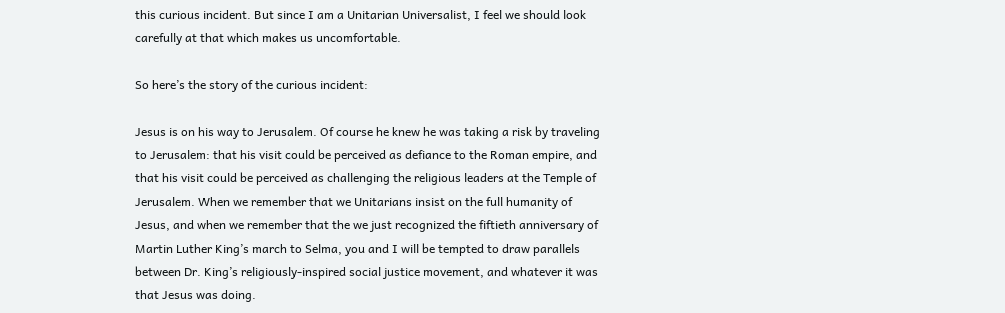this curious incident. But since I am a Unitarian Universalist, I feel we should look carefully at that which makes us uncomfortable.

So here’s the story of the curious incident:

Jesus is on his way to Jerusalem. Of course he knew he was taking a risk by traveling to Jerusalem: that his visit could be perceived as defiance to the Roman empire, and that his visit could be perceived as challenging the religious leaders at the Temple of Jerusalem. When we remember that we Unitarians insist on the full humanity of Jesus, and when we remember that the we just recognized the fiftieth anniversary of Martin Luther King’s march to Selma, you and I will be tempted to draw parallels between Dr. King’s religiously-inspired social justice movement, and whatever it was that Jesus was doing.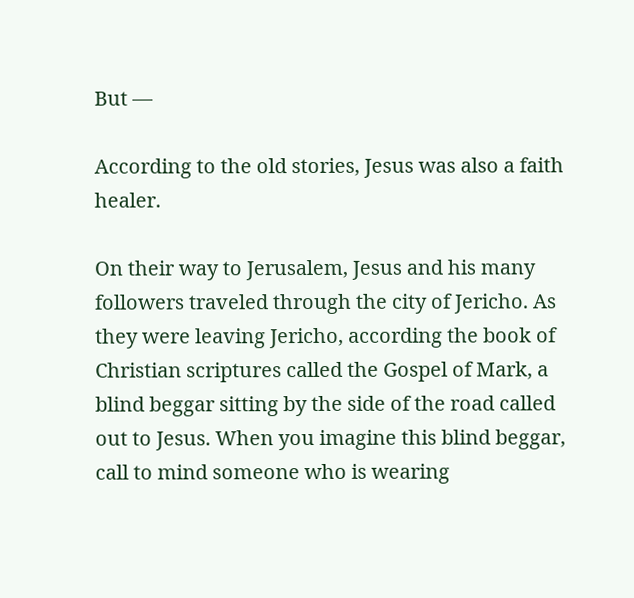But —

According to the old stories, Jesus was also a faith healer.

On their way to Jerusalem, Jesus and his many followers traveled through the city of Jericho. As they were leaving Jericho, according the book of Christian scriptures called the Gospel of Mark, a blind beggar sitting by the side of the road called out to Jesus. When you imagine this blind beggar, call to mind someone who is wearing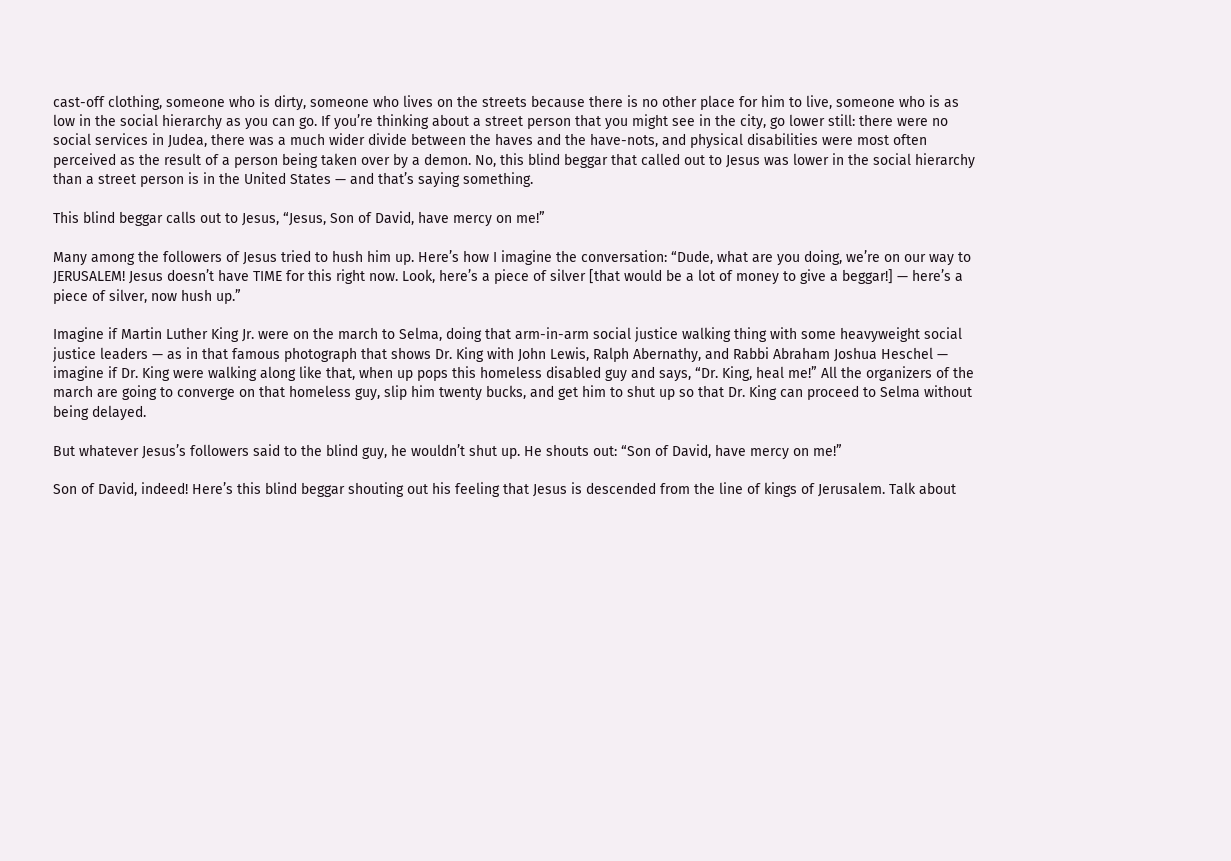cast-off clothing, someone who is dirty, someone who lives on the streets because there is no other place for him to live, someone who is as low in the social hierarchy as you can go. If you’re thinking about a street person that you might see in the city, go lower still: there were no social services in Judea, there was a much wider divide between the haves and the have-nots, and physical disabilities were most often perceived as the result of a person being taken over by a demon. No, this blind beggar that called out to Jesus was lower in the social hierarchy than a street person is in the United States — and that’s saying something.

This blind beggar calls out to Jesus, “Jesus, Son of David, have mercy on me!”

Many among the followers of Jesus tried to hush him up. Here’s how I imagine the conversation: “Dude, what are you doing, we’re on our way to JERUSALEM! Jesus doesn’t have TIME for this right now. Look, here’s a piece of silver [that would be a lot of money to give a beggar!] — here’s a piece of silver, now hush up.”

Imagine if Martin Luther King Jr. were on the march to Selma, doing that arm-in-arm social justice walking thing with some heavyweight social justice leaders — as in that famous photograph that shows Dr. King with John Lewis, Ralph Abernathy, and Rabbi Abraham Joshua Heschel — imagine if Dr. King were walking along like that, when up pops this homeless disabled guy and says, “Dr. King, heal me!” All the organizers of the march are going to converge on that homeless guy, slip him twenty bucks, and get him to shut up so that Dr. King can proceed to Selma without being delayed.

But whatever Jesus’s followers said to the blind guy, he wouldn’t shut up. He shouts out: “Son of David, have mercy on me!”

Son of David, indeed! Here’s this blind beggar shouting out his feeling that Jesus is descended from the line of kings of Jerusalem. Talk about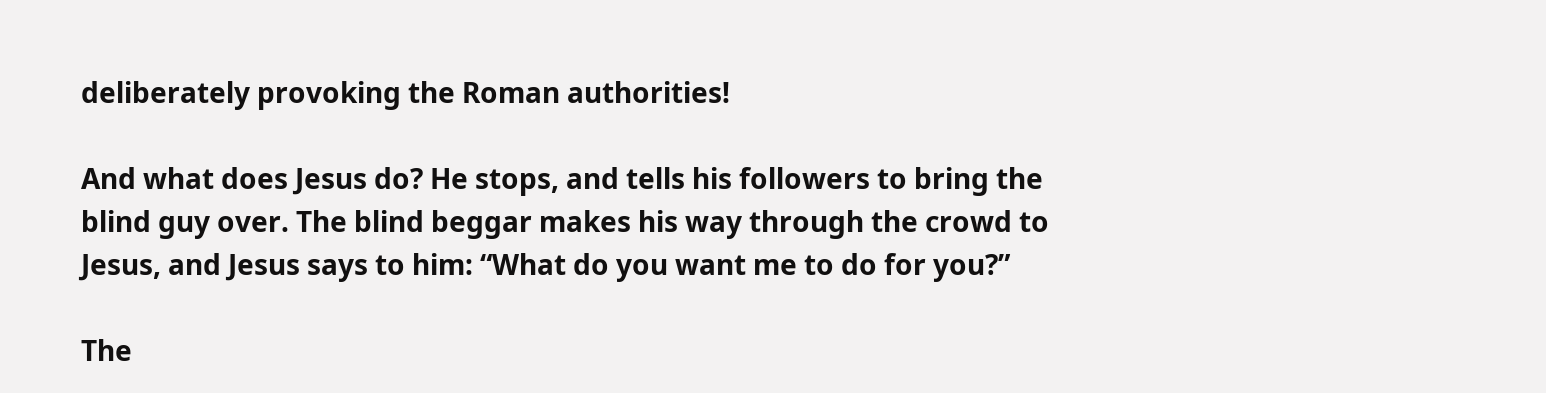deliberately provoking the Roman authorities!

And what does Jesus do? He stops, and tells his followers to bring the blind guy over. The blind beggar makes his way through the crowd to Jesus, and Jesus says to him: “What do you want me to do for you?”

The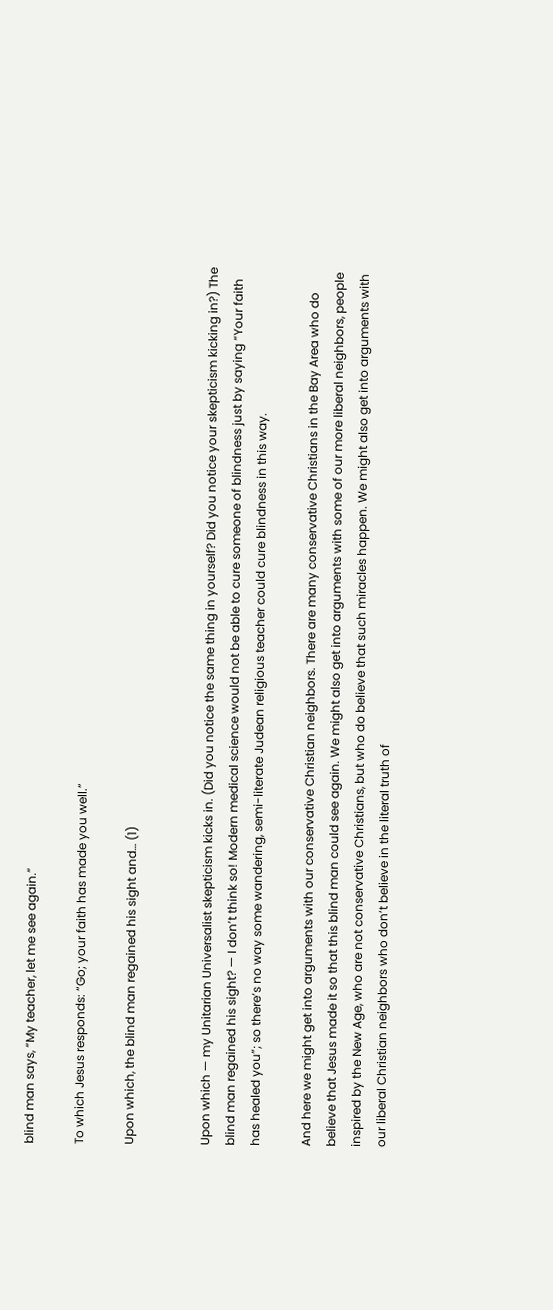blind man says, “My teacher, let me see again.”

To which Jesus responds: “Go; your faith has made you well.”

Upon which, the blind man regained his sight and… (1)


Upon which — my Unitarian Universalist skepticism kicks in. (Did you notice the same thing in yourself? Did you notice your skepticism kicking in?) The blind man regained his sight? — I don’t think so! Modern medical science would not be able to cure someone of blindness just by saying “Your faith has healed you”; so there’s no way some wandering, semi-literate Judean religious teacher could cure blindness in this way.

And here we might get into arguments with our conservative Christian neighbors. There are many conservative Christians in the Bay Area who do believe that Jesus made it so that this blind man could see again. We might also get into arguments with some of our more liberal neighbors, people inspired by the New Age, who are not conservative Christians, but who do believe that such miracles happen. We might also get into arguments with our liberal Christian neighbors who don’t believe in the literal truth of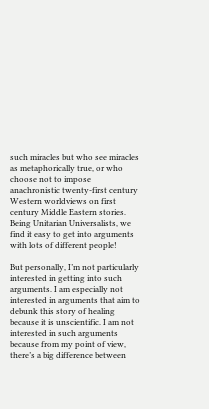such miracles but who see miracles as metaphorically true, or who choose not to impose anachronistic twenty-first century Western worldviews on first century Middle Eastern stories. Being Unitarian Universalists, we find it easy to get into arguments with lots of different people!

But personally, I’m not particularly interested in getting into such arguments. I am especially not interested in arguments that aim to debunk this story of healing because it is unscientific. I am not interested in such arguments because from my point of view, there’s a big difference between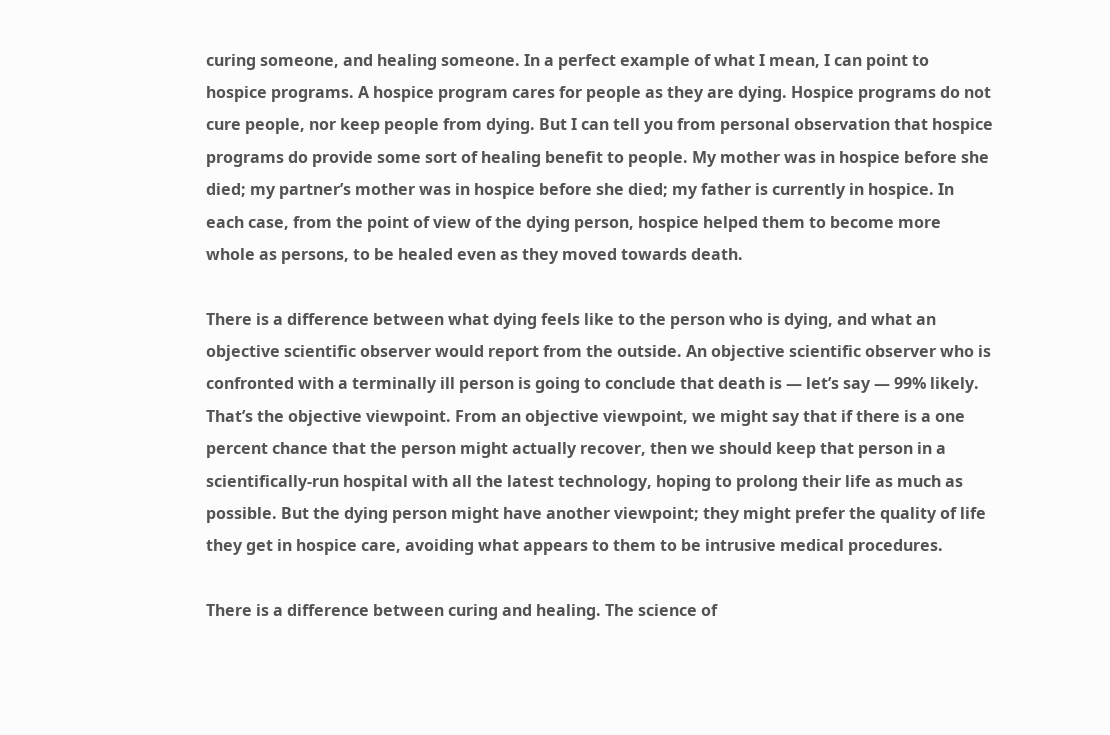curing someone, and healing someone. In a perfect example of what I mean, I can point to hospice programs. A hospice program cares for people as they are dying. Hospice programs do not cure people, nor keep people from dying. But I can tell you from personal observation that hospice programs do provide some sort of healing benefit to people. My mother was in hospice before she died; my partner’s mother was in hospice before she died; my father is currently in hospice. In each case, from the point of view of the dying person, hospice helped them to become more whole as persons, to be healed even as they moved towards death.

There is a difference between what dying feels like to the person who is dying, and what an objective scientific observer would report from the outside. An objective scientific observer who is confronted with a terminally ill person is going to conclude that death is — let’s say — 99% likely. That’s the objective viewpoint. From an objective viewpoint, we might say that if there is a one percent chance that the person might actually recover, then we should keep that person in a scientifically-run hospital with all the latest technology, hoping to prolong their life as much as possible. But the dying person might have another viewpoint; they might prefer the quality of life they get in hospice care, avoiding what appears to them to be intrusive medical procedures.

There is a difference between curing and healing. The science of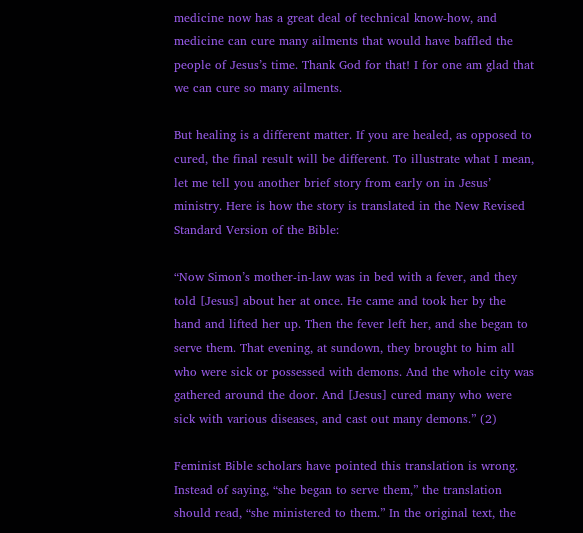medicine now has a great deal of technical know-how, and medicine can cure many ailments that would have baffled the people of Jesus’s time. Thank God for that! I for one am glad that we can cure so many ailments.

But healing is a different matter. If you are healed, as opposed to cured, the final result will be different. To illustrate what I mean, let me tell you another brief story from early on in Jesus’ ministry. Here is how the story is translated in the New Revised Standard Version of the Bible:

“Now Simon’s mother-in-law was in bed with a fever, and they told [Jesus] about her at once. He came and took her by the hand and lifted her up. Then the fever left her, and she began to serve them. That evening, at sundown, they brought to him all who were sick or possessed with demons. And the whole city was gathered around the door. And [Jesus] cured many who were sick with various diseases, and cast out many demons.” (2)

Feminist Bible scholars have pointed this translation is wrong. Instead of saying, “she began to serve them,” the translation should read, “she ministered to them.” In the original text, the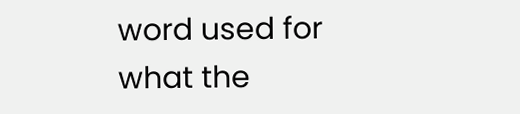word used for what the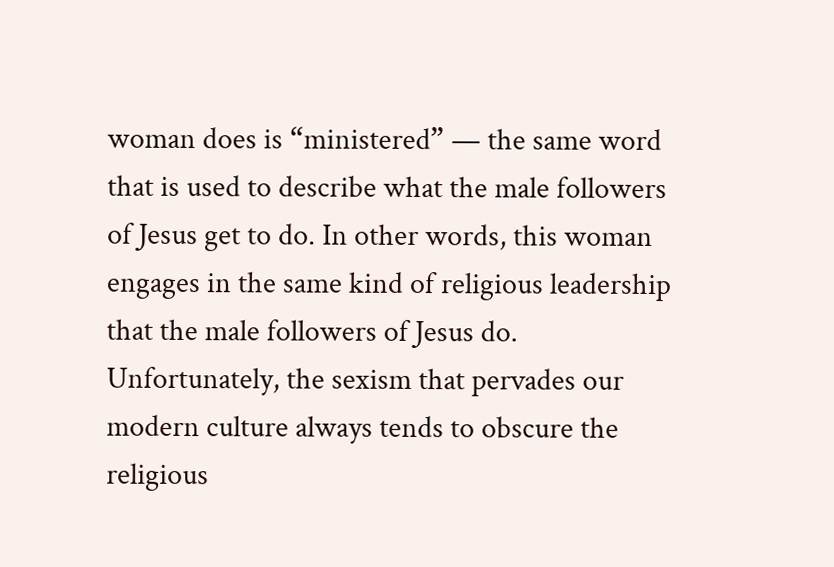woman does is “ministered” — the same word that is used to describe what the male followers of Jesus get to do. In other words, this woman engages in the same kind of religious leadership that the male followers of Jesus do. Unfortunately, the sexism that pervades our modern culture always tends to obscure the religious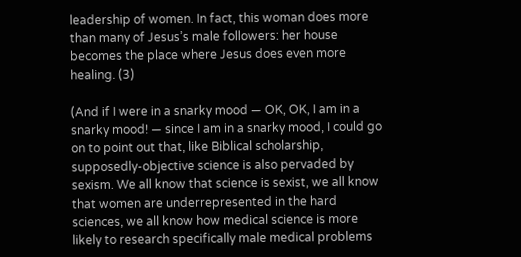leadership of women. In fact, this woman does more than many of Jesus’s male followers: her house becomes the place where Jesus does even more healing. (3)

(And if I were in a snarky mood — OK, OK, I am in a snarky mood! — since I am in a snarky mood, I could go on to point out that, like Biblical scholarship, supposedly-objective science is also pervaded by sexism. We all know that science is sexist, we all know that women are underrepresented in the hard sciences, we all know how medical science is more likely to research specifically male medical problems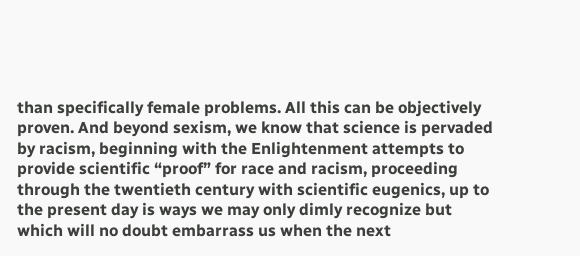than specifically female problems. All this can be objectively proven. And beyond sexism, we know that science is pervaded by racism, beginning with the Enlightenment attempts to provide scientific “proof” for race and racism, proceeding through the twentieth century with scientific eugenics, up to the present day is ways we may only dimly recognize but which will no doubt embarrass us when the next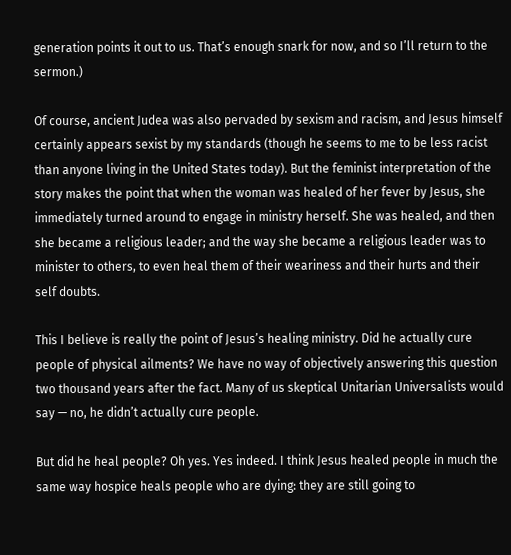generation points it out to us. That’s enough snark for now, and so I’ll return to the sermon.)

Of course, ancient Judea was also pervaded by sexism and racism, and Jesus himself certainly appears sexist by my standards (though he seems to me to be less racist than anyone living in the United States today). But the feminist interpretation of the story makes the point that when the woman was healed of her fever by Jesus, she immediately turned around to engage in ministry herself. She was healed, and then she became a religious leader; and the way she became a religious leader was to minister to others, to even heal them of their weariness and their hurts and their self doubts.

This I believe is really the point of Jesus’s healing ministry. Did he actually cure people of physical ailments? We have no way of objectively answering this question two thousand years after the fact. Many of us skeptical Unitarian Universalists would say — no, he didn’t actually cure people.

But did he heal people? Oh yes. Yes indeed. I think Jesus healed people in much the same way hospice heals people who are dying: they are still going to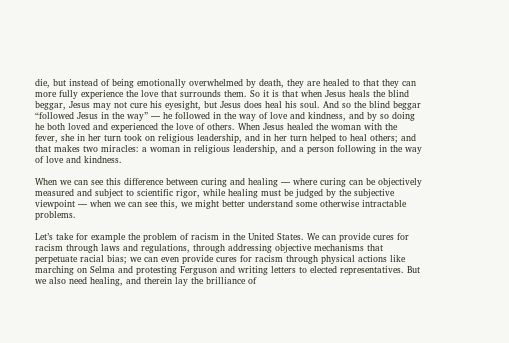die, but instead of being emotionally overwhelmed by death, they are healed to that they can more fully experience the love that surrounds them. So it is that when Jesus heals the blind beggar, Jesus may not cure his eyesight, but Jesus does heal his soul. And so the blind beggar “followed Jesus in the way” — he followed in the way of love and kindness, and by so doing he both loved and experienced the love of others. When Jesus healed the woman with the fever, she in her turn took on religious leadership, and in her turn helped to heal others; and that makes two miracles: a woman in religious leadership, and a person following in the way of love and kindness.

When we can see this difference between curing and healing — where curing can be objectively measured and subject to scientific rigor, while healing must be judged by the subjective viewpoint — when we can see this, we might better understand some otherwise intractable problems.

Let’s take for example the problem of racism in the United States. We can provide cures for racism through laws and regulations, through addressing objective mechanisms that perpetuate racial bias; we can even provide cures for racism through physical actions like marching on Selma and protesting Ferguson and writing letters to elected representatives. But we also need healing, and therein lay the brilliance of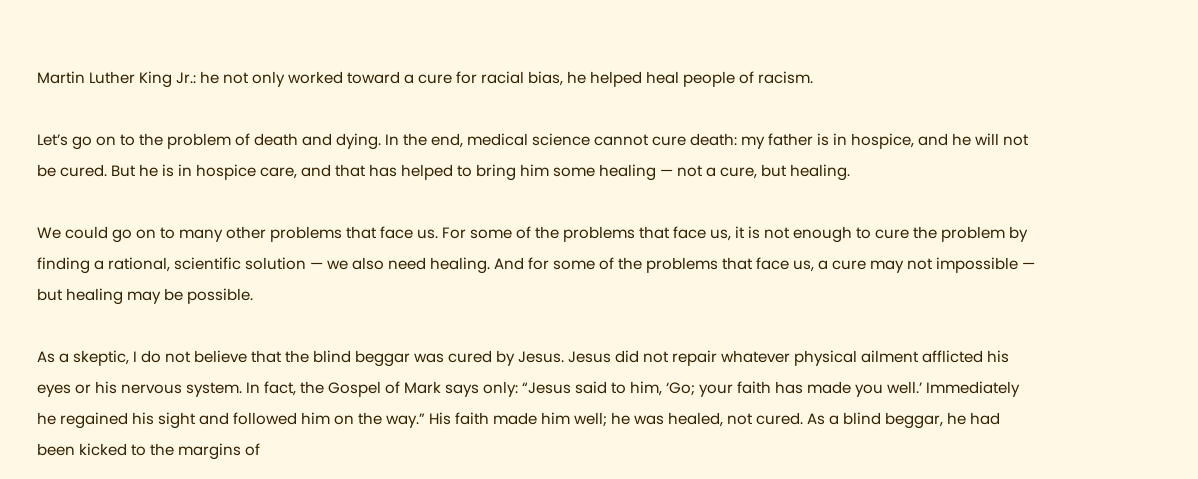Martin Luther King Jr.: he not only worked toward a cure for racial bias, he helped heal people of racism.

Let’s go on to the problem of death and dying. In the end, medical science cannot cure death: my father is in hospice, and he will not be cured. But he is in hospice care, and that has helped to bring him some healing — not a cure, but healing.

We could go on to many other problems that face us. For some of the problems that face us, it is not enough to cure the problem by finding a rational, scientific solution — we also need healing. And for some of the problems that face us, a cure may not impossible — but healing may be possible.

As a skeptic, I do not believe that the blind beggar was cured by Jesus. Jesus did not repair whatever physical ailment afflicted his eyes or his nervous system. In fact, the Gospel of Mark says only: “Jesus said to him, ‘Go; your faith has made you well.’ Immediately he regained his sight and followed him on the way.” His faith made him well; he was healed, not cured. As a blind beggar, he had been kicked to the margins of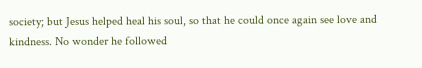society; but Jesus helped heal his soul, so that he could once again see love and kindness. No wonder he followed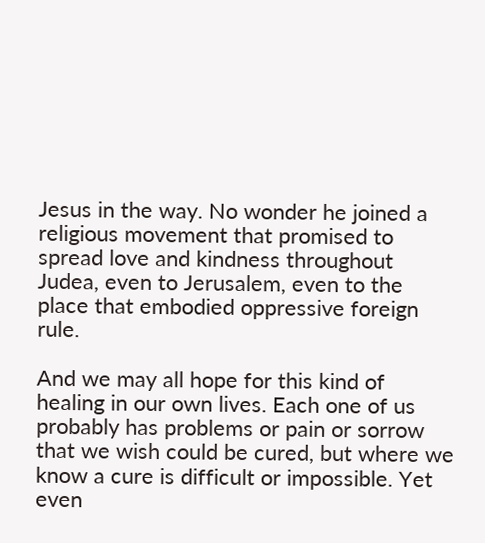Jesus in the way. No wonder he joined a religious movement that promised to spread love and kindness throughout Judea, even to Jerusalem, even to the place that embodied oppressive foreign rule.

And we may all hope for this kind of healing in our own lives. Each one of us probably has problems or pain or sorrow that we wish could be cured, but where we know a cure is difficult or impossible. Yet even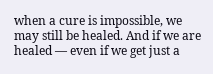when a cure is impossible, we may still be healed. And if we are healed — even if we get just a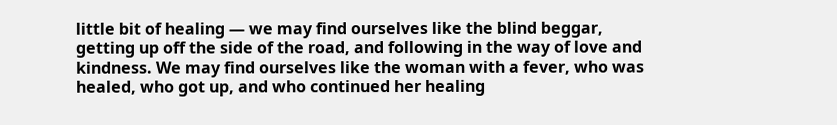little bit of healing — we may find ourselves like the blind beggar, getting up off the side of the road, and following in the way of love and kindness. We may find ourselves like the woman with a fever, who was healed, who got up, and who continued her healing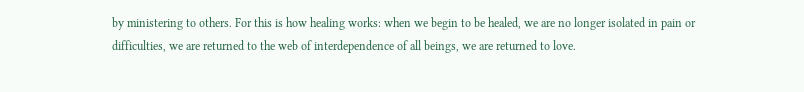by ministering to others. For this is how healing works: when we begin to be healed, we are no longer isolated in pain or difficulties, we are returned to the web of interdependence of all beings, we are returned to love.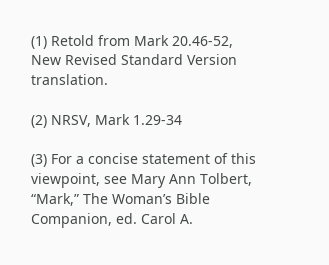(1) Retold from Mark 20.46-52, New Revised Standard Version translation.

(2) NRSV, Mark 1.29-34

(3) For a concise statement of this viewpoint, see Mary Ann Tolbert, “Mark,” The Woman’s Bible Companion, ed. Carol A.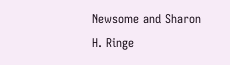Newsome and Sharon H. Ringe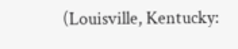(Louisville, Kentucky: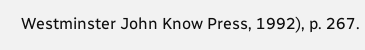Westminster John Know Press, 1992), p. 267.